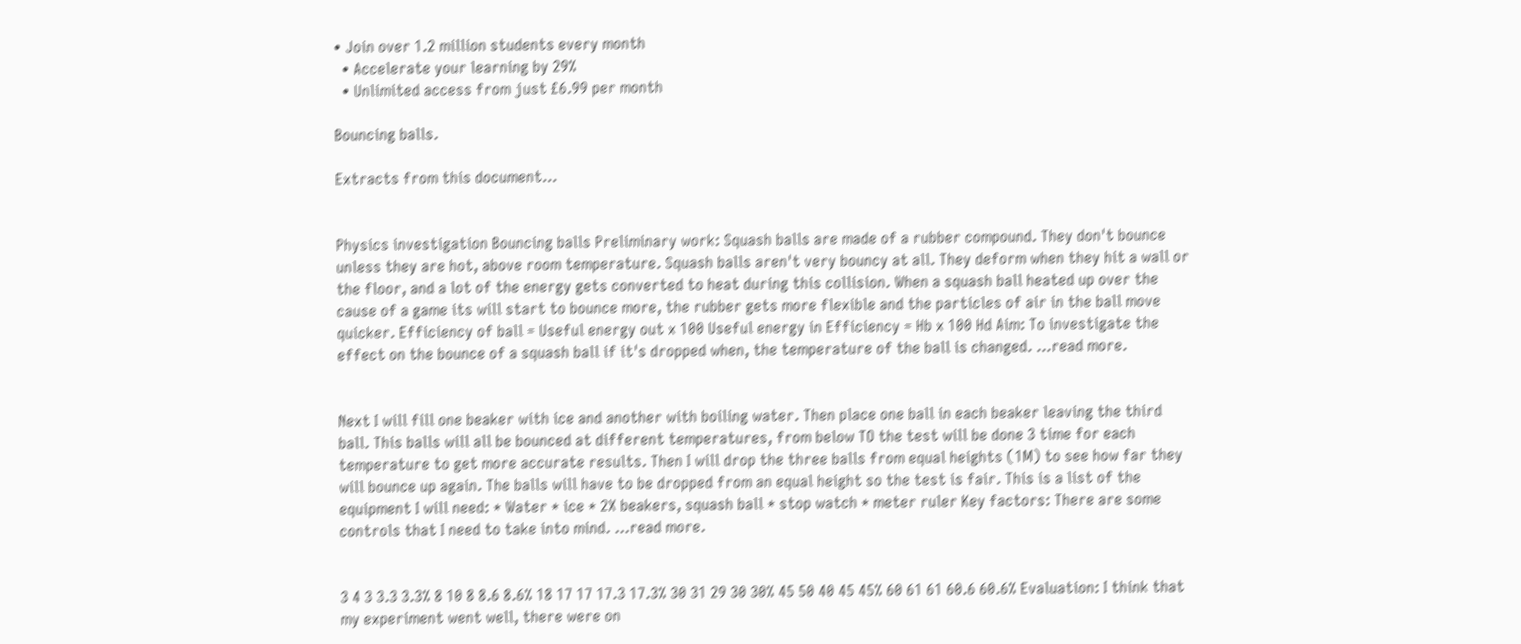• Join over 1.2 million students every month
  • Accelerate your learning by 29%
  • Unlimited access from just £6.99 per month

Bouncing balls.

Extracts from this document...


Physics investigation Bouncing balls Preliminary work: Squash balls are made of a rubber compound. They don't bounce unless they are hot, above room temperature. Squash balls aren't very bouncy at all. They deform when they hit a wall or the floor, and a lot of the energy gets converted to heat during this collision. When a squash ball heated up over the cause of a game its will start to bounce more, the rubber gets more flexible and the particles of air in the ball move quicker. Efficiency of ball = Useful energy out x 100 Useful energy in Efficiency = Hb x 100 Hd Aim: To investigate the effect on the bounce of a squash ball if it's dropped when, the temperature of the ball is changed. ...read more.


Next I will fill one beaker with ice and another with boiling water. Then place one ball in each beaker leaving the third ball. This balls will all be bounced at different temperatures, from below TO the test will be done 3 time for each temperature to get more accurate results. Then I will drop the three balls from equal heights (1M) to see how far they will bounce up again. The balls will have to be dropped from an equal height so the test is fair. This is a list of the equipment I will need: * Water * ice * 2X beakers, squash ball * stop watch * meter ruler Key factors: There are some controls that I need to take into mind. ...read more.


3 4 3 3.3 3.3% 8 10 8 8.6 8.6% 18 17 17 17.3 17.3% 30 31 29 30 30% 45 50 40 45 45% 60 61 61 60.6 60.6% Evaluation: I think that my experiment went well, there were on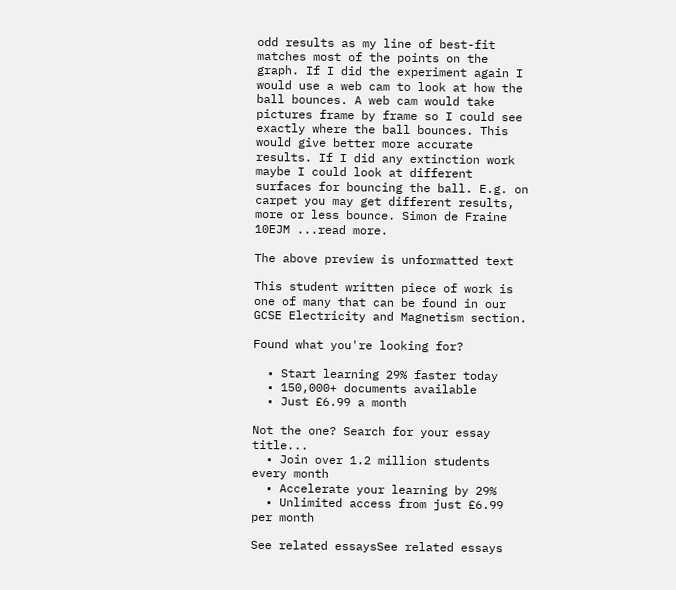odd results as my line of best-fit matches most of the points on the graph. If I did the experiment again I would use a web cam to look at how the ball bounces. A web cam would take pictures frame by frame so I could see exactly where the ball bounces. This would give better more accurate results. If I did any extinction work maybe I could look at different surfaces for bouncing the ball. E.g. on carpet you may get different results, more or less bounce. Simon de Fraine 10EJM ...read more.

The above preview is unformatted text

This student written piece of work is one of many that can be found in our GCSE Electricity and Magnetism section.

Found what you're looking for?

  • Start learning 29% faster today
  • 150,000+ documents available
  • Just £6.99 a month

Not the one? Search for your essay title...
  • Join over 1.2 million students every month
  • Accelerate your learning by 29%
  • Unlimited access from just £6.99 per month

See related essaysSee related essays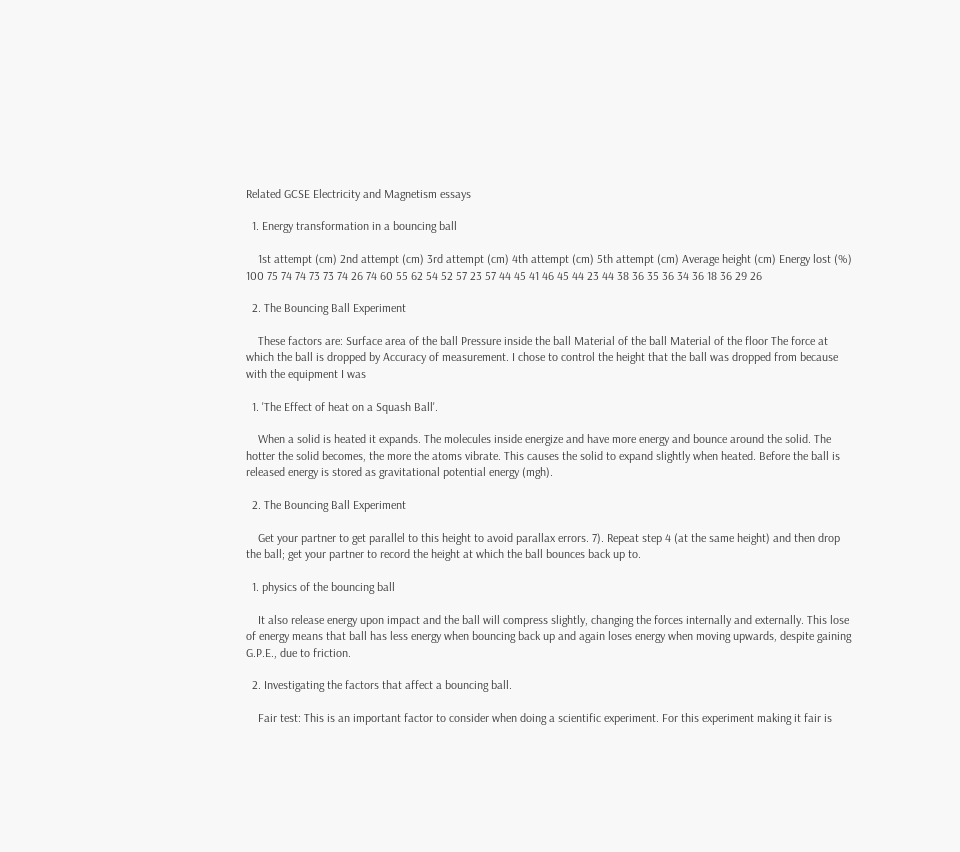Related GCSE Electricity and Magnetism essays

  1. Energy transformation in a bouncing ball

    1st attempt (cm) 2nd attempt (cm) 3rd attempt (cm) 4th attempt (cm) 5th attempt (cm) Average height (cm) Energy lost (%) 100 75 74 74 73 73 74 26 74 60 55 62 54 52 57 23 57 44 45 41 46 45 44 23 44 38 36 35 36 34 36 18 36 29 26

  2. The Bouncing Ball Experiment

    These factors are: Surface area of the ball Pressure inside the ball Material of the ball Material of the floor The force at which the ball is dropped by Accuracy of measurement. I chose to control the height that the ball was dropped from because with the equipment I was

  1. 'The Effect of heat on a Squash Ball'.

    When a solid is heated it expands. The molecules inside energize and have more energy and bounce around the solid. The hotter the solid becomes, the more the atoms vibrate. This causes the solid to expand slightly when heated. Before the ball is released energy is stored as gravitational potential energy (mgh).

  2. The Bouncing Ball Experiment

    Get your partner to get parallel to this height to avoid parallax errors. 7). Repeat step 4 (at the same height) and then drop the ball; get your partner to record the height at which the ball bounces back up to.

  1. physics of the bouncing ball

    It also release energy upon impact and the ball will compress slightly, changing the forces internally and externally. This lose of energy means that ball has less energy when bouncing back up and again loses energy when moving upwards, despite gaining G.P.E., due to friction.

  2. Investigating the factors that affect a bouncing ball.

    Fair test: This is an important factor to consider when doing a scientific experiment. For this experiment making it fair is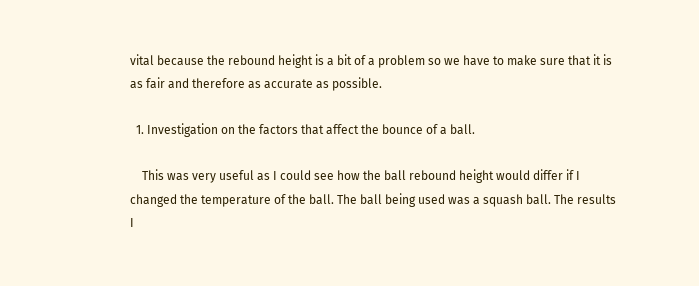vital because the rebound height is a bit of a problem so we have to make sure that it is as fair and therefore as accurate as possible.

  1. Investigation on the factors that affect the bounce of a ball.

    This was very useful as I could see how the ball rebound height would differ if I changed the temperature of the ball. The ball being used was a squash ball. The results I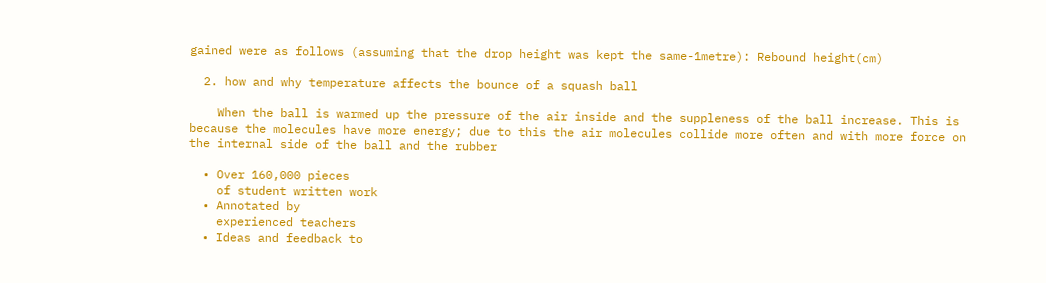gained were as follows (assuming that the drop height was kept the same-1metre): Rebound height(cm)

  2. how and why temperature affects the bounce of a squash ball

    When the ball is warmed up the pressure of the air inside and the suppleness of the ball increase. This is because the molecules have more energy; due to this the air molecules collide more often and with more force on the internal side of the ball and the rubber

  • Over 160,000 pieces
    of student written work
  • Annotated by
    experienced teachers
  • Ideas and feedback to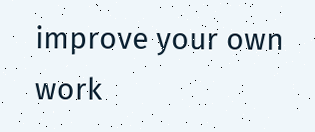improve your own work